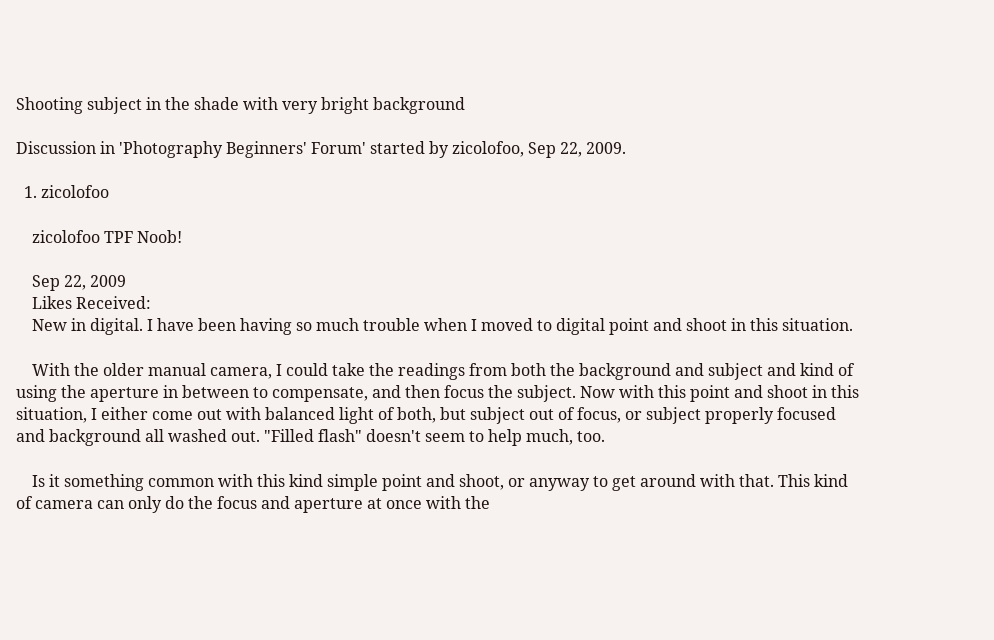Shooting subject in the shade with very bright background

Discussion in 'Photography Beginners' Forum' started by zicolofoo, Sep 22, 2009.

  1. zicolofoo

    zicolofoo TPF Noob!

    Sep 22, 2009
    Likes Received:
    New in digital. I have been having so much trouble when I moved to digital point and shoot in this situation.

    With the older manual camera, I could take the readings from both the background and subject and kind of using the aperture in between to compensate, and then focus the subject. Now with this point and shoot in this situation, I either come out with balanced light of both, but subject out of focus, or subject properly focused and background all washed out. "Filled flash" doesn't seem to help much, too.

    Is it something common with this kind simple point and shoot, or anyway to get around with that. This kind of camera can only do the focus and aperture at once with the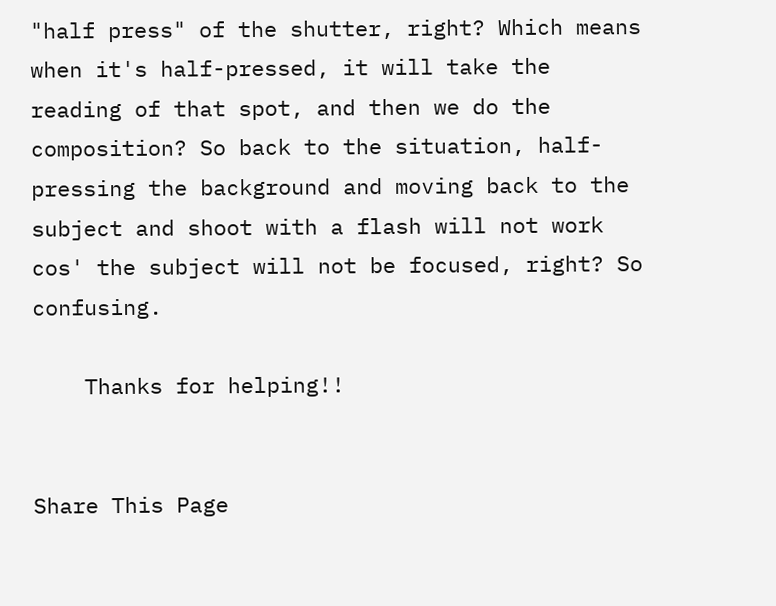"half press" of the shutter, right? Which means when it's half-pressed, it will take the reading of that spot, and then we do the composition? So back to the situation, half-pressing the background and moving back to the subject and shoot with a flash will not work cos' the subject will not be focused, right? So confusing.

    Thanks for helping!!


Share This Page